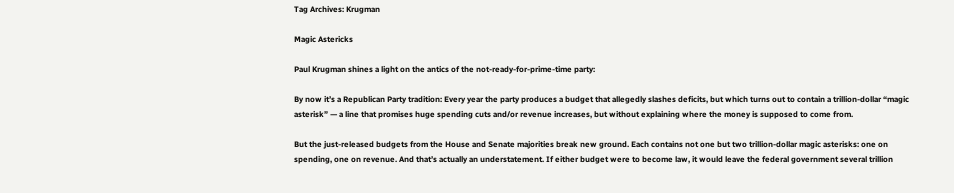Tag Archives: Krugman

Magic Astericks

Paul Krugman shines a light on the antics of the not-ready-for-prime-time party:

By now it’s a Republican Party tradition: Every year the party produces a budget that allegedly slashes deficits, but which turns out to contain a trillion-dollar “magic asterisk” — a line that promises huge spending cuts and/or revenue increases, but without explaining where the money is supposed to come from.

But the just-released budgets from the House and Senate majorities break new ground. Each contains not one but two trillion-dollar magic asterisks: one on spending, one on revenue. And that’s actually an understatement. If either budget were to become law, it would leave the federal government several trillion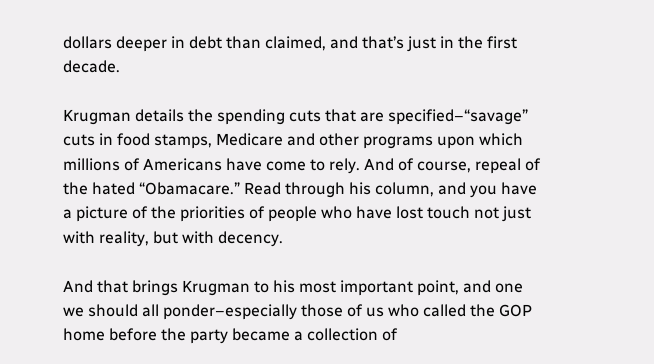dollars deeper in debt than claimed, and that’s just in the first decade.

Krugman details the spending cuts that are specified–“savage” cuts in food stamps, Medicare and other programs upon which millions of Americans have come to rely. And of course, repeal of the hated “Obamacare.” Read through his column, and you have a picture of the priorities of people who have lost touch not just with reality, but with decency.

And that brings Krugman to his most important point, and one we should all ponder–especially those of us who called the GOP home before the party became a collection of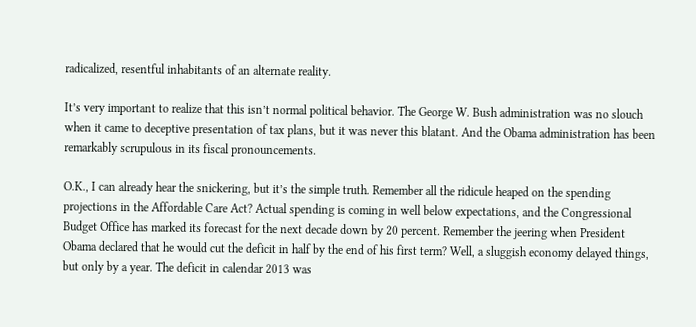radicalized, resentful inhabitants of an alternate reality.

It’s very important to realize that this isn’t normal political behavior. The George W. Bush administration was no slouch when it came to deceptive presentation of tax plans, but it was never this blatant. And the Obama administration has been remarkably scrupulous in its fiscal pronouncements.

O.K., I can already hear the snickering, but it’s the simple truth. Remember all the ridicule heaped on the spending projections in the Affordable Care Act? Actual spending is coming in well below expectations, and the Congressional Budget Office has marked its forecast for the next decade down by 20 percent. Remember the jeering when President Obama declared that he would cut the deficit in half by the end of his first term? Well, a sluggish economy delayed things, but only by a year. The deficit in calendar 2013 was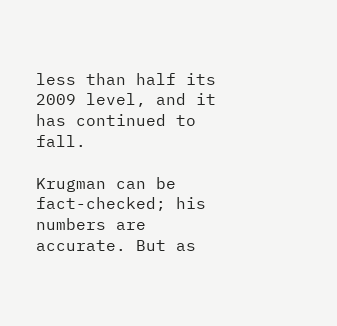less than half its 2009 level, and it has continued to fall.

Krugman can be fact-checked; his numbers are accurate. But as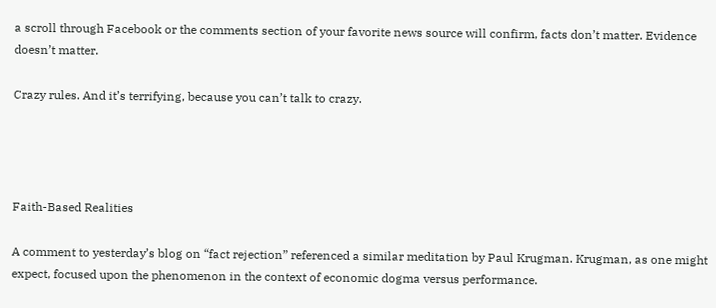a scroll through Facebook or the comments section of your favorite news source will confirm, facts don’t matter. Evidence doesn’t matter.

Crazy rules. And it’s terrifying, because you can’t talk to crazy.




Faith-Based Realities

A comment to yesterday’s blog on “fact rejection” referenced a similar meditation by Paul Krugman. Krugman, as one might expect, focused upon the phenomenon in the context of economic dogma versus performance.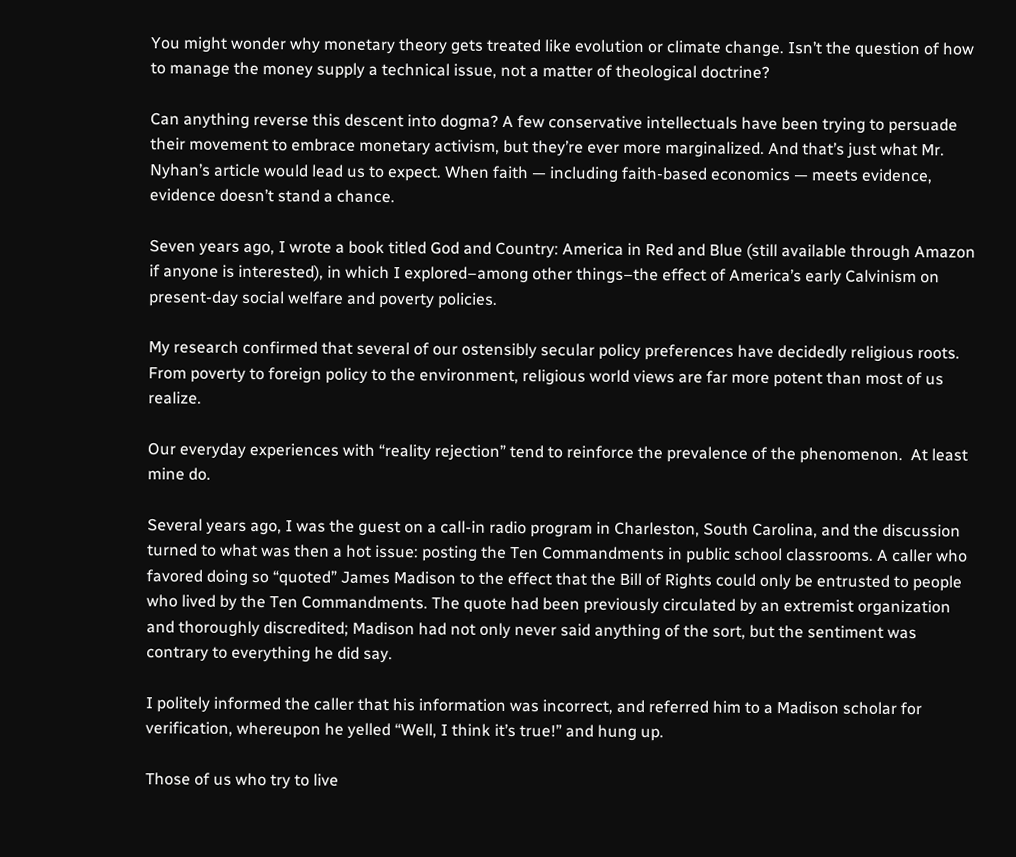You might wonder why monetary theory gets treated like evolution or climate change. Isn’t the question of how to manage the money supply a technical issue, not a matter of theological doctrine?

Can anything reverse this descent into dogma? A few conservative intellectuals have been trying to persuade their movement to embrace monetary activism, but they’re ever more marginalized. And that’s just what Mr. Nyhan’s article would lead us to expect. When faith — including faith-based economics — meets evidence, evidence doesn’t stand a chance.

Seven years ago, I wrote a book titled God and Country: America in Red and Blue (still available through Amazon if anyone is interested), in which I explored–among other things–the effect of America’s early Calvinism on present-day social welfare and poverty policies.

My research confirmed that several of our ostensibly secular policy preferences have decidedly religious roots. From poverty to foreign policy to the environment, religious world views are far more potent than most of us realize.

Our everyday experiences with “reality rejection” tend to reinforce the prevalence of the phenomenon.  At least mine do.

Several years ago, I was the guest on a call-in radio program in Charleston, South Carolina, and the discussion turned to what was then a hot issue: posting the Ten Commandments in public school classrooms. A caller who favored doing so “quoted” James Madison to the effect that the Bill of Rights could only be entrusted to people who lived by the Ten Commandments. The quote had been previously circulated by an extremist organization and thoroughly discredited; Madison had not only never said anything of the sort, but the sentiment was contrary to everything he did say.

I politely informed the caller that his information was incorrect, and referred him to a Madison scholar for verification, whereupon he yelled “Well, I think it’s true!” and hung up.

Those of us who try to live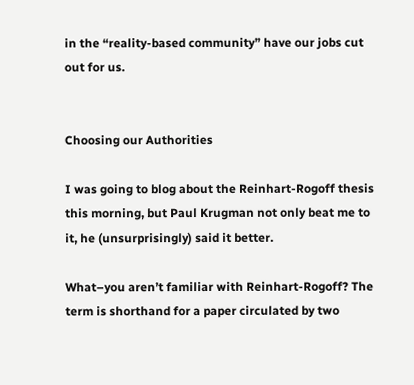in the “reality-based community” have our jobs cut out for us.


Choosing our Authorities

I was going to blog about the Reinhart-Rogoff thesis this morning, but Paul Krugman not only beat me to it, he (unsurprisingly) said it better.

What–you aren’t familiar with Reinhart-Rogoff? The term is shorthand for a paper circulated by two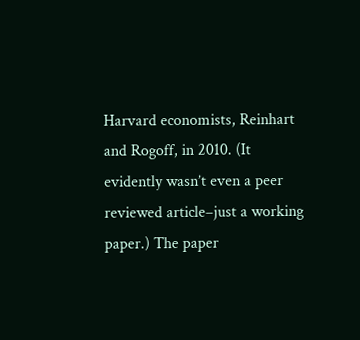Harvard economists, Reinhart and Rogoff, in 2010. (It evidently wasn’t even a peer reviewed article–just a working paper.) The paper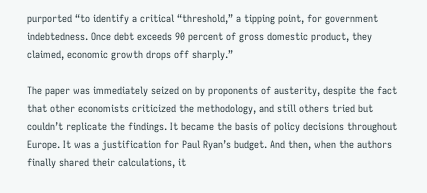purported “to identify a critical “threshold,” a tipping point, for government indebtedness. Once debt exceeds 90 percent of gross domestic product, they claimed, economic growth drops off sharply.”

The paper was immediately seized on by proponents of austerity, despite the fact that other economists criticized the methodology, and still others tried but couldn’t replicate the findings. It became the basis of policy decisions throughout Europe. It was a justification for Paul Ryan’s budget. And then, when the authors finally shared their calculations, it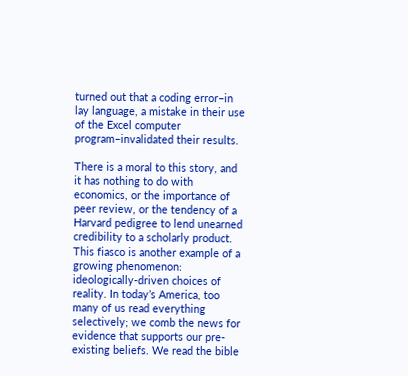turned out that a coding error–in lay language, a mistake in their use of the Excel computer program–invalidated their results.

There is a moral to this story, and it has nothing to do with economics, or the importance of peer review, or the tendency of a Harvard pedigree to lend unearned credibility to a scholarly product. This fiasco is another example of a growing phenomenon: ideologically-driven choices of reality. In today’s America, too many of us read everything selectively; we comb the news for evidence that supports our pre-existing beliefs. We read the bible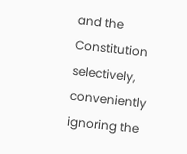and the Constitution selectively, conveniently ignoring the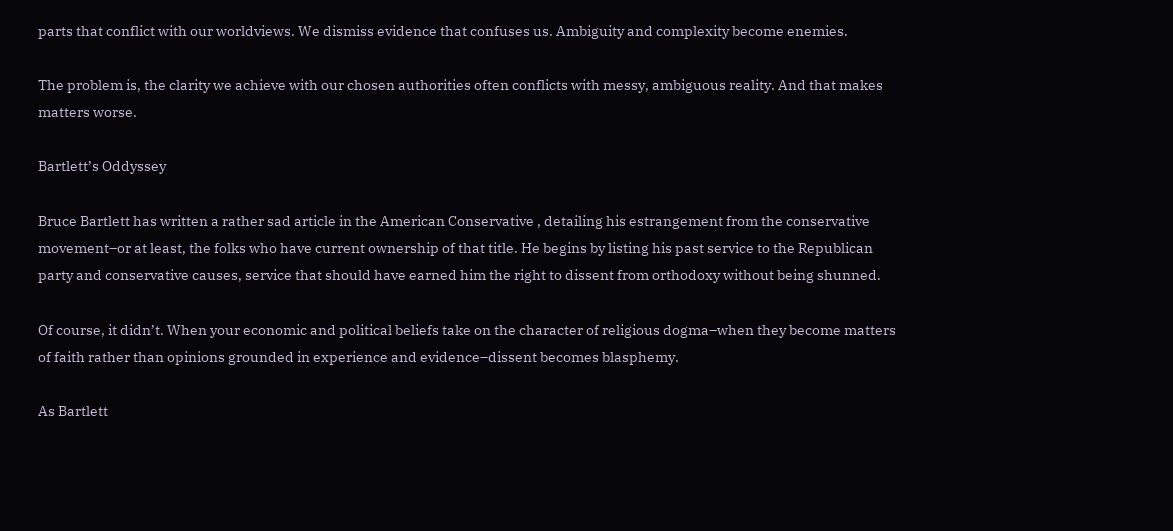parts that conflict with our worldviews. We dismiss evidence that confuses us. Ambiguity and complexity become enemies.

The problem is, the clarity we achieve with our chosen authorities often conflicts with messy, ambiguous reality. And that makes matters worse.

Bartlett’s Oddyssey

Bruce Bartlett has written a rather sad article in the American Conservative , detailing his estrangement from the conservative movement–or at least, the folks who have current ownership of that title. He begins by listing his past service to the Republican party and conservative causes, service that should have earned him the right to dissent from orthodoxy without being shunned.

Of course, it didn’t. When your economic and political beliefs take on the character of religious dogma–when they become matters of faith rather than opinions grounded in experience and evidence–dissent becomes blasphemy.

As Bartlett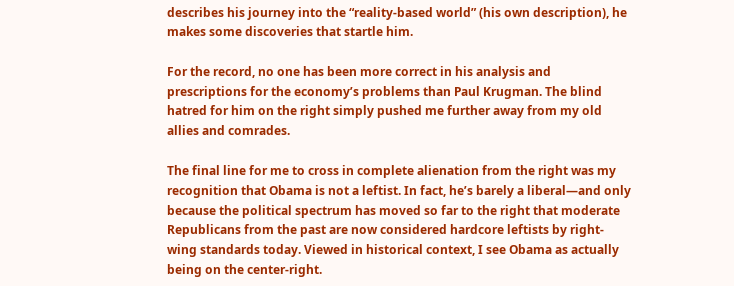describes his journey into the “reality-based world” (his own description), he makes some discoveries that startle him.

For the record, no one has been more correct in his analysis and prescriptions for the economy’s problems than Paul Krugman. The blind hatred for him on the right simply pushed me further away from my old allies and comrades.

The final line for me to cross in complete alienation from the right was my recognition that Obama is not a leftist. In fact, he’s barely a liberal—and only because the political spectrum has moved so far to the right that moderate Republicans from the past are now considered hardcore leftists by right-wing standards today. Viewed in historical context, I see Obama as actually being on the center-right.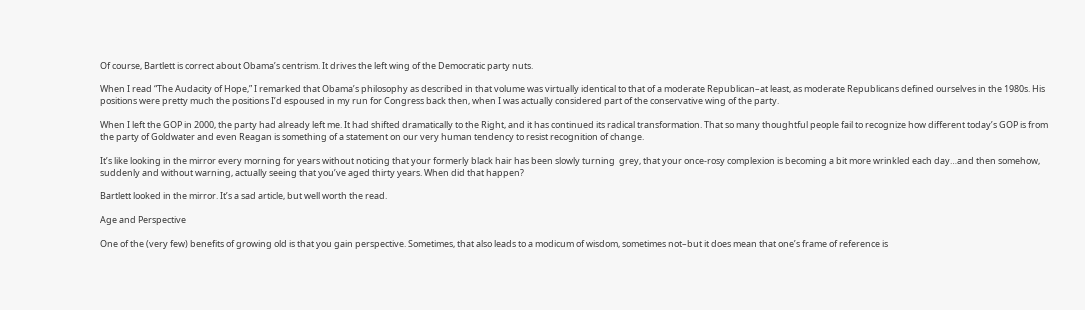Of course, Bartlett is correct about Obama’s centrism. It drives the left wing of the Democratic party nuts.

When I read “The Audacity of Hope,” I remarked that Obama’s philosophy as described in that volume was virtually identical to that of a moderate Republican–at least, as moderate Republicans defined ourselves in the 1980s. His positions were pretty much the positions I’d espoused in my run for Congress back then, when I was actually considered part of the conservative wing of the party.

When I left the GOP in 2000, the party had already left me. It had shifted dramatically to the Right, and it has continued its radical transformation. That so many thoughtful people fail to recognize how different today’s GOP is from the party of Goldwater and even Reagan is something of a statement on our very human tendency to resist recognition of change.

It’s like looking in the mirror every morning for years without noticing that your formerly black hair has been slowly turning  grey, that your once-rosy complexion is becoming a bit more wrinkled each day…and then somehow, suddenly and without warning, actually seeing that you’ve aged thirty years. When did that happen?

Bartlett looked in the mirror. It’s a sad article, but well worth the read.

Age and Perspective

One of the (very few) benefits of growing old is that you gain perspective. Sometimes, that also leads to a modicum of wisdom, sometimes not–but it does mean that one’s frame of reference is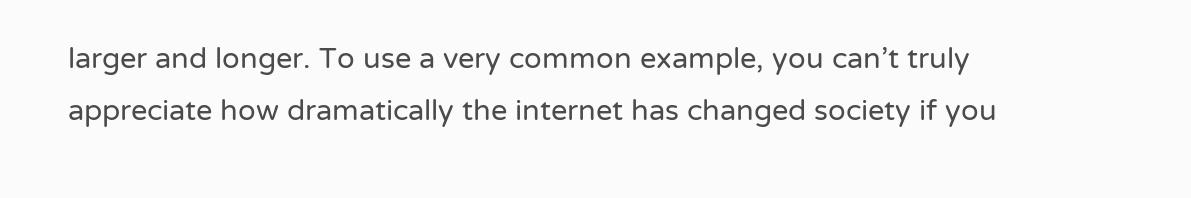larger and longer. To use a very common example, you can’t truly appreciate how dramatically the internet has changed society if you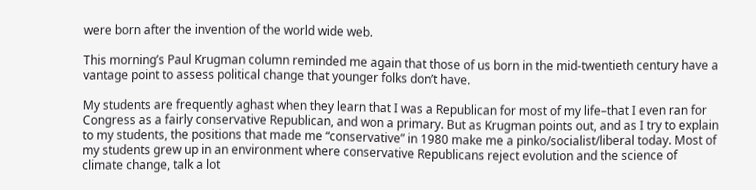were born after the invention of the world wide web.

This morning’s Paul Krugman column reminded me again that those of us born in the mid-twentieth century have a vantage point to assess political change that younger folks don’t have.

My students are frequently aghast when they learn that I was a Republican for most of my life–that I even ran for Congress as a fairly conservative Republican, and won a primary. But as Krugman points out, and as I try to explain to my students, the positions that made me “conservative” in 1980 make me a pinko/socialist/liberal today. Most of my students grew up in an environment where conservative Republicans reject evolution and the science of climate change, talk a lot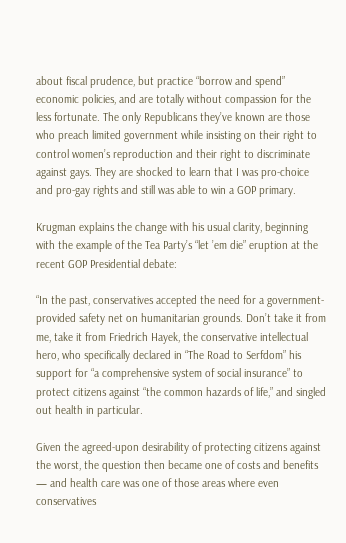about fiscal prudence, but practice “borrow and spend” economic policies, and are totally without compassion for the less fortunate. The only Republicans they’ve known are those who preach limited government while insisting on their right to control women’s reproduction and their right to discriminate against gays. They are shocked to learn that I was pro-choice and pro-gay rights and still was able to win a GOP primary.

Krugman explains the change with his usual clarity, beginning with the example of the Tea Party’s “let ’em die” eruption at the recent GOP Presidential debate:

“In the past, conservatives accepted the need for a government-provided safety net on humanitarian grounds. Don’t take it from me, take it from Friedrich Hayek, the conservative intellectual hero, who specifically declared in “The Road to Serfdom” his support for “a comprehensive system of social insurance” to protect citizens against “the common hazards of life,” and singled out health in particular.

Given the agreed-upon desirability of protecting citizens against the worst, the question then became one of costs and benefits — and health care was one of those areas where even conservatives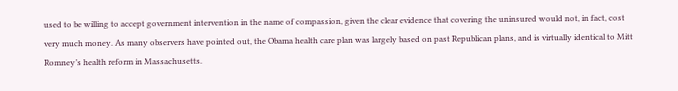used to be willing to accept government intervention in the name of compassion, given the clear evidence that covering the uninsured would not, in fact, cost very much money. As many observers have pointed out, the Obama health care plan was largely based on past Republican plans, and is virtually identical to Mitt Romney’s health reform in Massachusetts.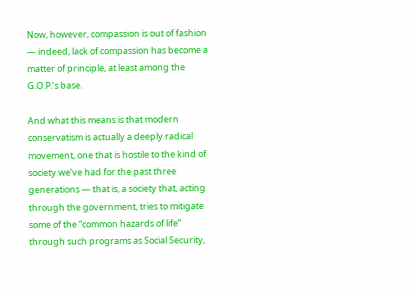Now, however, compassion is out of fashion — indeed, lack of compassion has become a matter of principle, at least among the G.O.P.’s base.

And what this means is that modern conservatism is actually a deeply radical movement, one that is hostile to the kind of society we’ve had for the past three generations — that is, a society that, acting through the government, tries to mitigate some of the “common hazards of life” through such programs as Social Security,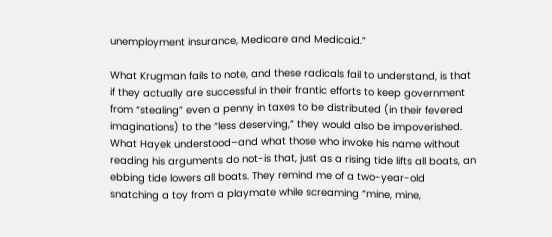unemployment insurance, Medicare and Medicaid.”

What Krugman fails to note, and these radicals fail to understand, is that if they actually are successful in their frantic efforts to keep government from “stealing” even a penny in taxes to be distributed (in their fevered imaginations) to the “less deserving,” they would also be impoverished. What Hayek understood–and what those who invoke his name without reading his arguments do not-is that, just as a rising tide lifts all boats, an ebbing tide lowers all boats. They remind me of a two-year-old snatching a toy from a playmate while screaming “mine, mine,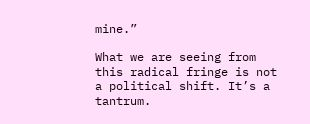mine.”

What we are seeing from this radical fringe is not a political shift. It’s a tantrum.